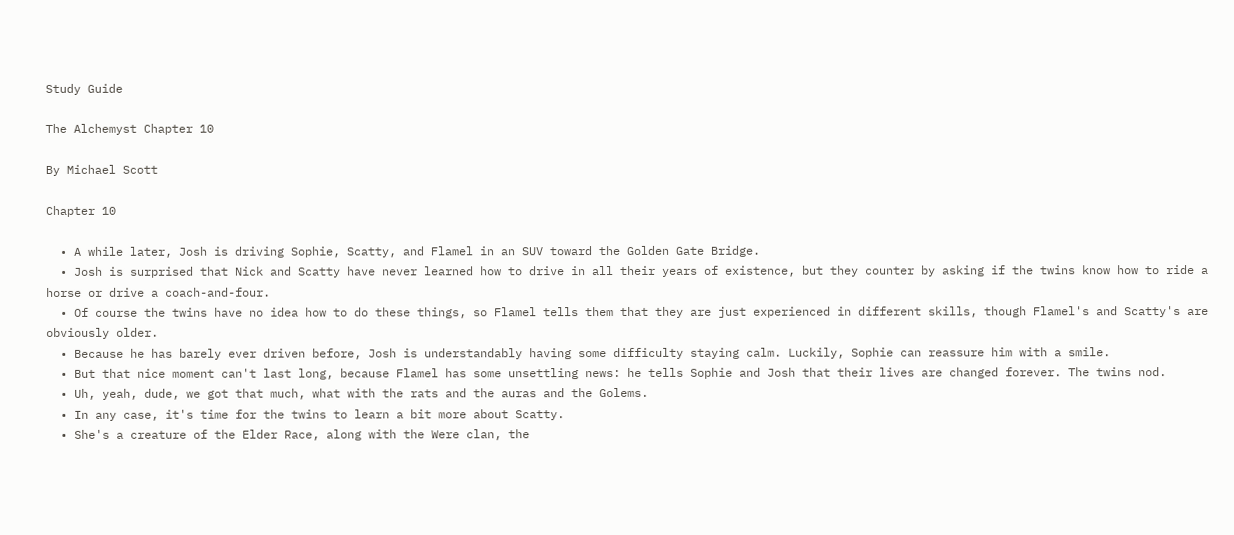Study Guide

The Alchemyst Chapter 10

By Michael Scott

Chapter 10

  • A while later, Josh is driving Sophie, Scatty, and Flamel in an SUV toward the Golden Gate Bridge.
  • Josh is surprised that Nick and Scatty have never learned how to drive in all their years of existence, but they counter by asking if the twins know how to ride a horse or drive a coach-and-four.
  • Of course the twins have no idea how to do these things, so Flamel tells them that they are just experienced in different skills, though Flamel's and Scatty's are obviously older.
  • Because he has barely ever driven before, Josh is understandably having some difficulty staying calm. Luckily, Sophie can reassure him with a smile.
  • But that nice moment can't last long, because Flamel has some unsettling news: he tells Sophie and Josh that their lives are changed forever. The twins nod.
  • Uh, yeah, dude, we got that much, what with the rats and the auras and the Golems.
  • In any case, it's time for the twins to learn a bit more about Scatty.
  • She's a creature of the Elder Race, along with the Were clan, the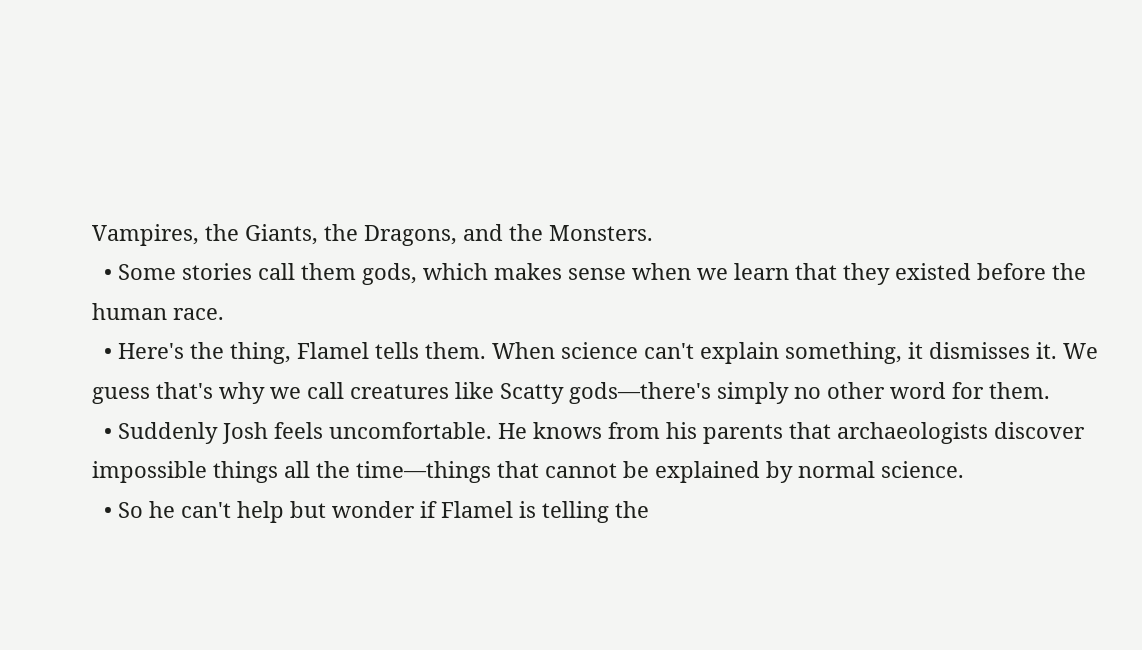Vampires, the Giants, the Dragons, and the Monsters.
  • Some stories call them gods, which makes sense when we learn that they existed before the human race.
  • Here's the thing, Flamel tells them. When science can't explain something, it dismisses it. We guess that's why we call creatures like Scatty gods—there's simply no other word for them.
  • Suddenly Josh feels uncomfortable. He knows from his parents that archaeologists discover impossible things all the time—things that cannot be explained by normal science.
  • So he can't help but wonder if Flamel is telling the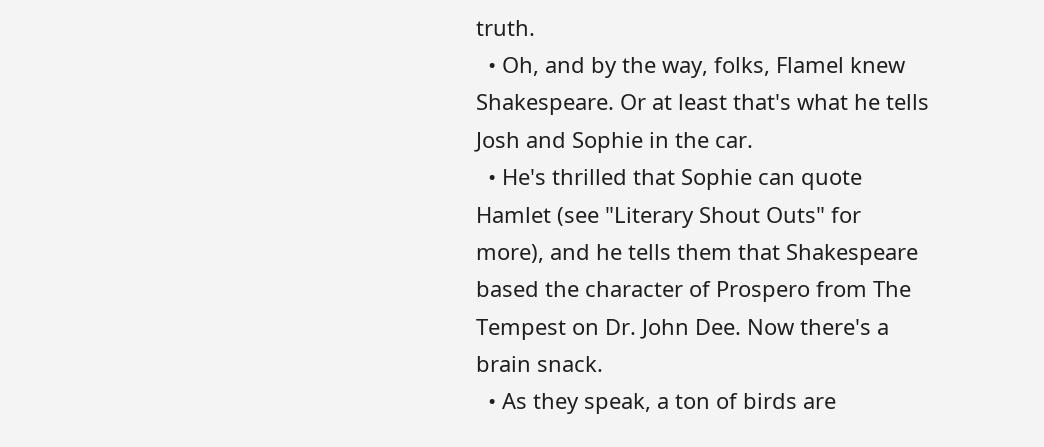truth.
  • Oh, and by the way, folks, Flamel knew Shakespeare. Or at least that's what he tells Josh and Sophie in the car.
  • He's thrilled that Sophie can quote Hamlet (see "Literary Shout Outs" for more), and he tells them that Shakespeare based the character of Prospero from The Tempest on Dr. John Dee. Now there's a brain snack.
  • As they speak, a ton of birds are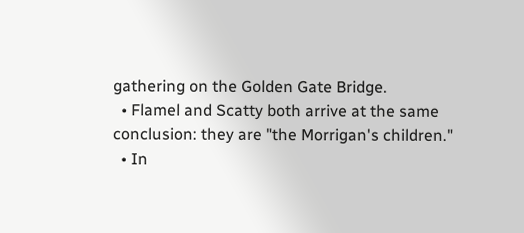gathering on the Golden Gate Bridge.
  • Flamel and Scatty both arrive at the same conclusion: they are "the Morrigan's children."
  • In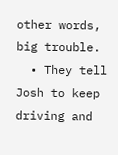other words, big trouble.
  • They tell Josh to keep driving and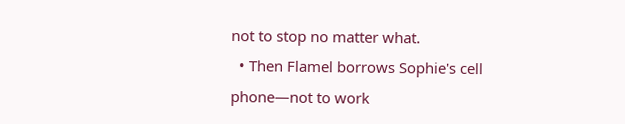not to stop no matter what.
  • Then Flamel borrows Sophie's cell phone—not to work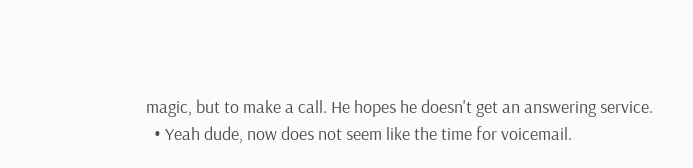magic, but to make a call. He hopes he doesn't get an answering service.
  • Yeah dude, now does not seem like the time for voicemail.